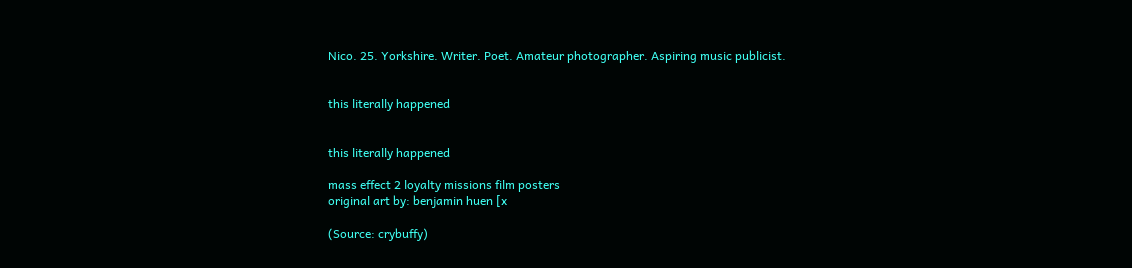Nico. 25. Yorkshire. Writer. Poet. Amateur photographer. Aspiring music publicist.


this literally happened


this literally happened

mass effect 2 loyalty missions film posters
original art by: benjamin huen [x

(Source: crybuffy)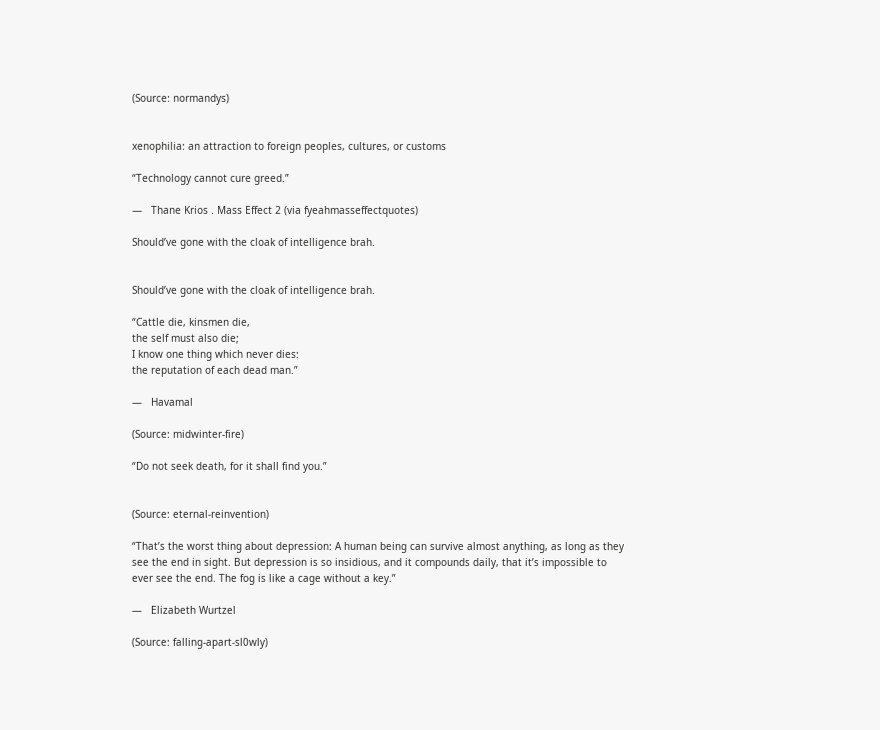(Source: normandys)


xenophilia: an attraction to foreign peoples, cultures, or customs

“Technology cannot cure greed.”

—   Thane Krios . Mass Effect 2 (via fyeahmasseffectquotes)

Should’ve gone with the cloak of intelligence brah.


Should’ve gone with the cloak of intelligence brah.

“Cattle die, kinsmen die,
the self must also die;
I know one thing which never dies:
the reputation of each dead man.”

—   Havamal

(Source: midwinter-fire)

“Do not seek death, for it shall find you.”


(Source: eternal-reinvention)

“That’s the worst thing about depression: A human being can survive almost anything, as long as they see the end in sight. But depression is so insidious, and it compounds daily, that it’s impossible to ever see the end. The fog is like a cage without a key.”

—   Elizabeth Wurtzel

(Source: falling-apart-sl0wly)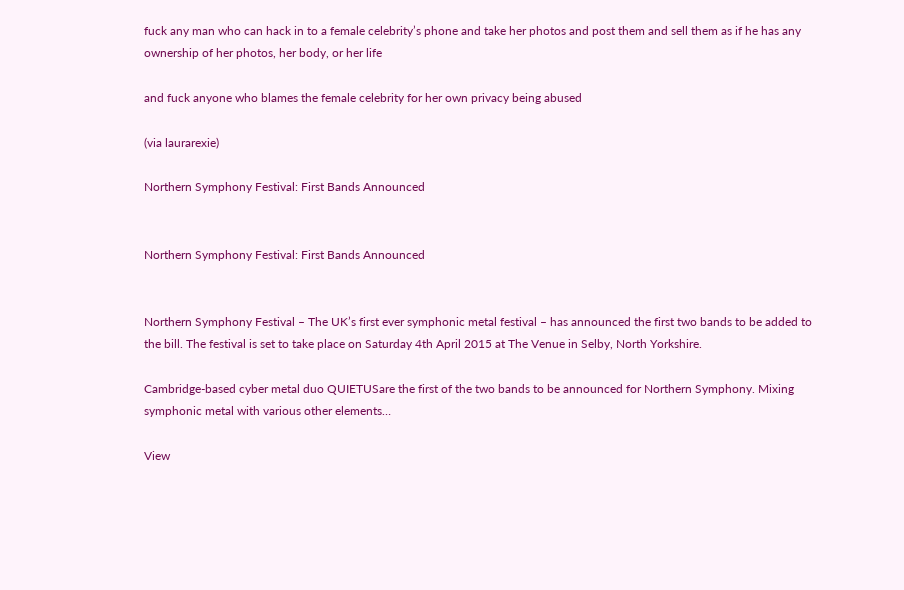fuck any man who can hack in to a female celebrity’s phone and take her photos and post them and sell them as if he has any ownership of her photos, her body, or her life

and fuck anyone who blames the female celebrity for her own privacy being abused

(via laurarexie)

Northern Symphony Festival: First Bands Announced


Northern Symphony Festival: First Bands Announced


Northern Symphony Festival – The UK’s first ever symphonic metal festival – has announced the first two bands to be added to the bill. The festival is set to take place on Saturday 4th April 2015 at The Venue in Selby, North Yorkshire.

Cambridge-based cyber metal duo QUIETUSare the first of the two bands to be announced for Northern Symphony. Mixing symphonic metal with various other elements…

View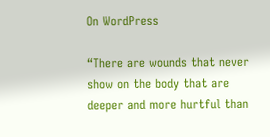On WordPress

“There are wounds that never show on the body that are deeper and more hurtful than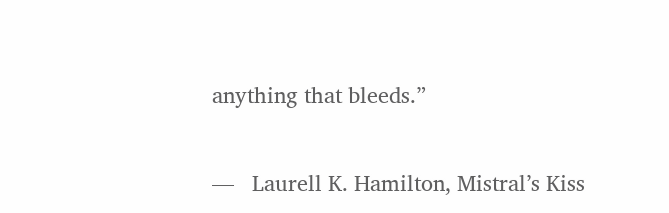anything that bleeds.”

—   Laurell K. Hamilton, Mistral’s Kiss